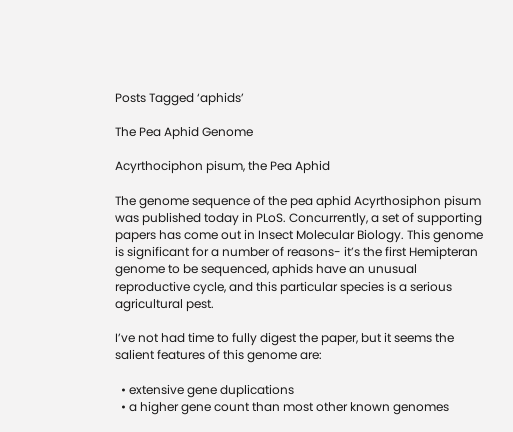Posts Tagged ‘aphids’

The Pea Aphid Genome

Acyrthociphon pisum, the Pea Aphid

The genome sequence of the pea aphid Acyrthosiphon pisum was published today in PLoS. Concurrently, a set of supporting papers has come out in Insect Molecular Biology. This genome is significant for a number of reasons- it’s the first Hemipteran genome to be sequenced, aphids have an unusual reproductive cycle, and this particular species is a serious agricultural pest.

I’ve not had time to fully digest the paper, but it seems the salient features of this genome are:

  • extensive gene duplications
  • a higher gene count than most other known genomes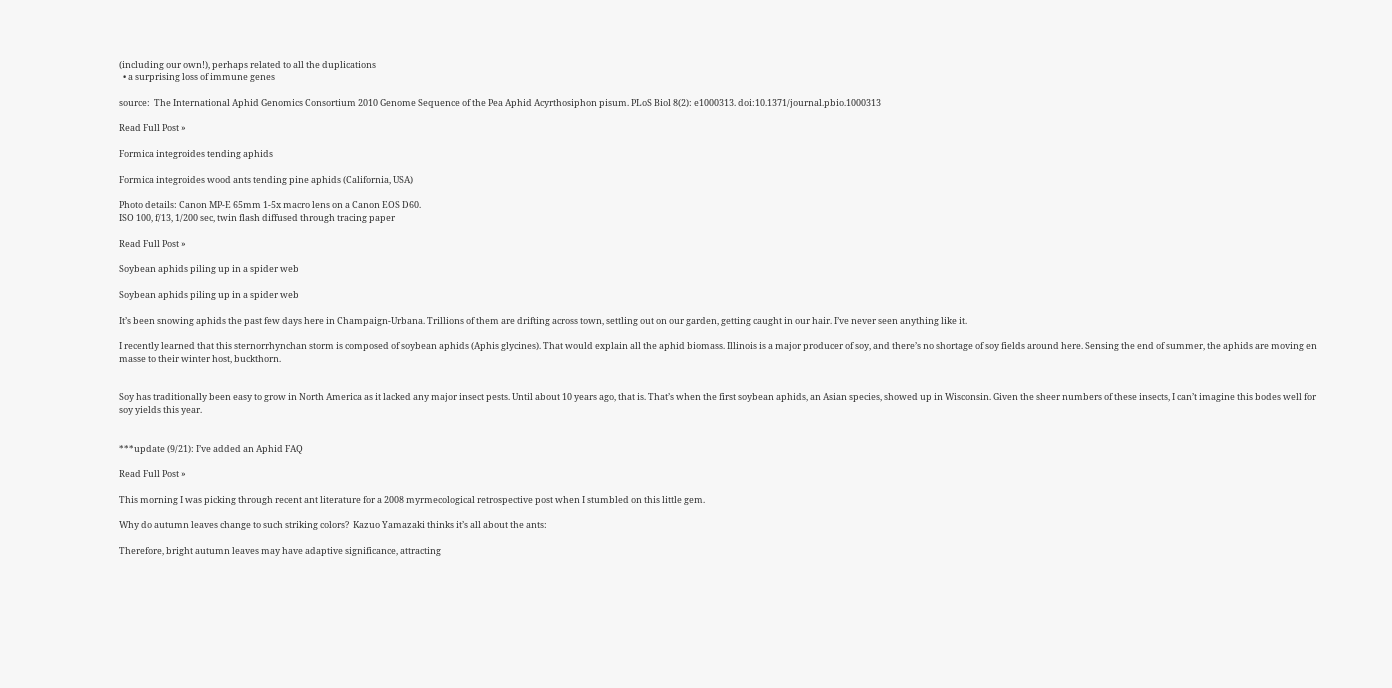(including our own!), perhaps related to all the duplications
  • a surprising loss of immune genes

source:  The International Aphid Genomics Consortium 2010 Genome Sequence of the Pea Aphid Acyrthosiphon pisum. PLoS Biol 8(2): e1000313. doi:10.1371/journal.pbio.1000313

Read Full Post »

Formica integroides tending aphids

Formica integroides wood ants tending pine aphids (California, USA)

Photo details: Canon MP-E 65mm 1-5x macro lens on a Canon EOS D60.
ISO 100, f/13, 1/200 sec, twin flash diffused through tracing paper

Read Full Post »

Soybean aphids piling up in a spider web

Soybean aphids piling up in a spider web

It’s been snowing aphids the past few days here in Champaign-Urbana. Trillions of them are drifting across town, settling out on our garden, getting caught in our hair. I’ve never seen anything like it.

I recently learned that this sternorrhynchan storm is composed of soybean aphids (Aphis glycines). That would explain all the aphid biomass. Illinois is a major producer of soy, and there’s no shortage of soy fields around here. Sensing the end of summer, the aphids are moving en masse to their winter host, buckthorn.


Soy has traditionally been easy to grow in North America as it lacked any major insect pests. Until about 10 years ago, that is. That’s when the first soybean aphids, an Asian species, showed up in Wisconsin. Given the sheer numbers of these insects, I can’t imagine this bodes well for soy yields this year.


***update (9/21): I’ve added an Aphid FAQ

Read Full Post »

This morning I was picking through recent ant literature for a 2008 myrmecological retrospective post when I stumbled on this little gem.

Why do autumn leaves change to such striking colors?  Kazuo Yamazaki thinks it’s all about the ants:

Therefore, bright autumn leaves may have adaptive significance, attracting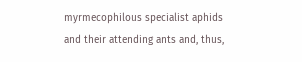myrmecophilous specialist aphids and their attending ants and, thus,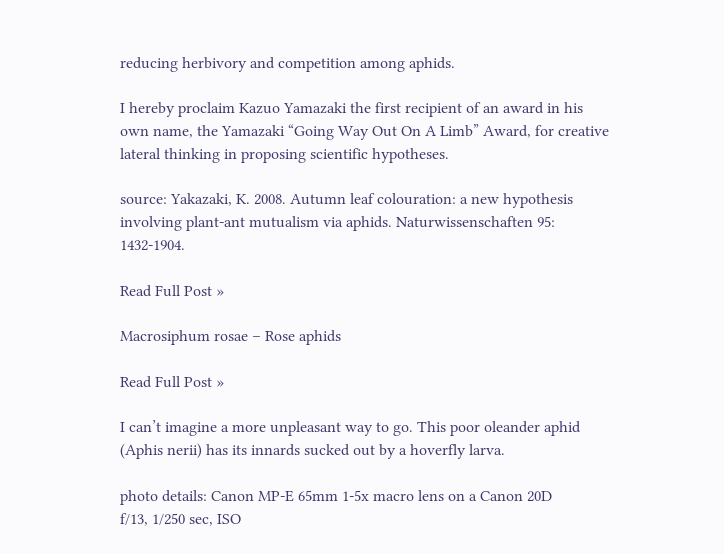reducing herbivory and competition among aphids.

I hereby proclaim Kazuo Yamazaki the first recipient of an award in his own name, the Yamazaki “Going Way Out On A Limb” Award, for creative lateral thinking in proposing scientific hypotheses.

source: Yakazaki, K. 2008. Autumn leaf colouration: a new hypothesis involving plant-ant mutualism via aphids. Naturwissenschaften 95: 1432-1904.

Read Full Post »

Macrosiphum rosae – Rose aphids

Read Full Post »

I can’t imagine a more unpleasant way to go. This poor oleander aphid (Aphis nerii) has its innards sucked out by a hoverfly larva.

photo details: Canon MP-E 65mm 1-5x macro lens on a Canon 20D
f/13, 1/250 sec, ISO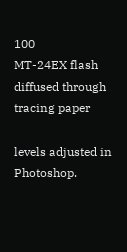100
MT-24EX flash diffused through tracing paper

levels adjusted in Photoshop.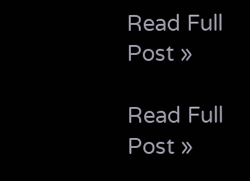Read Full Post »

Read Full Post »